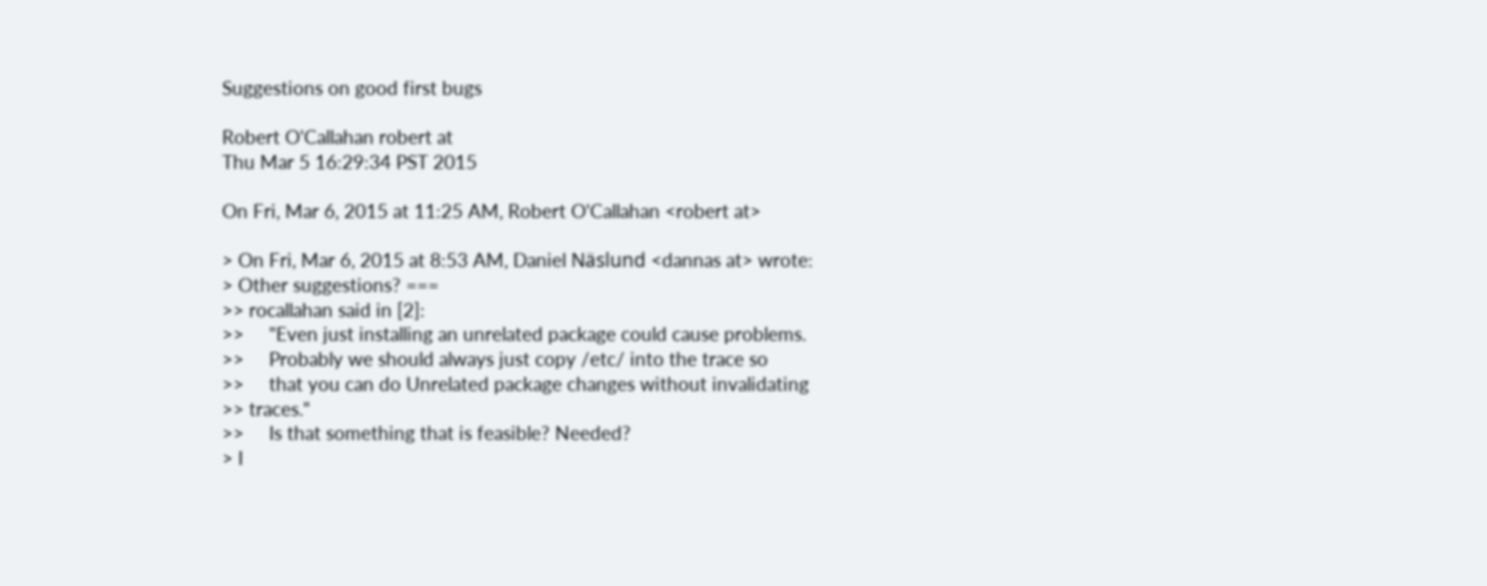Suggestions on good first bugs

Robert O'Callahan robert at
Thu Mar 5 16:29:34 PST 2015

On Fri, Mar 6, 2015 at 11:25 AM, Robert O'Callahan <robert at>

> On Fri, Mar 6, 2015 at 8:53 AM, Daniel Näslund <dannas at> wrote:
> Other suggestions? ===
>> rocallahan said in [2]:
>>     "Even just installing an unrelated package could cause problems.
>>     Probably we should always just copy /etc/ into the trace so
>>     that you can do Unrelated package changes without invalidating
>> traces."
>>     Is that something that is feasible? Needed?
> I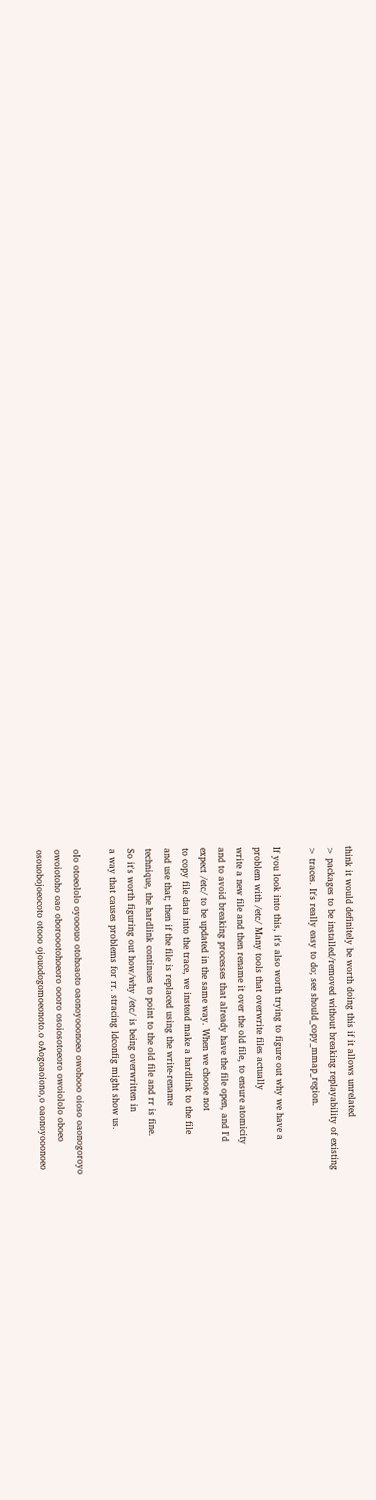think it would definitely be worth doing this if it allows unrelated
> packages to be installed/removed without breaking replayability of existing
> traces. It's really easy to do; see should_copy_mmap_region.

If you look into this, it's also worth trying to figure out why we have a
problem with /etc/ Many tools that overwrite files actually
write a new file and then rename it over the old file, to ensure atomicity
and to avoid breaking processes that already have the file open, and I'd
expect /etc/ to be updated in the same way. When we choose not
to copy file data into the trace, we instead make a hardlink to the file
and use that; then if the file is replaced using the write-rename
technique, the hardlink continues to point to the old file and rr is fine.
So it's worth figuring out how/why /etc/ is being overwritten in
a way that causes problems for rr. stracing ldconfig might show us.

oIo otoeololo oyooouo otohoaoto oaonoyooonoeo owohooo oioso oaonogoroyo
owoiotoho oao oboroootohoeoro oooro osoiosotoeoro owoiololo oboeo
osouobojoeocoto otooo ojouodogomoeonoto.o oAogoaoiono,o oaonoyooonoeo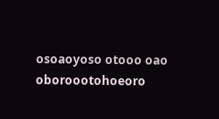osoaoyoso otooo oao oboroootohoeoro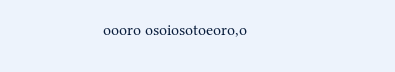oooro osoiosotoeoro,o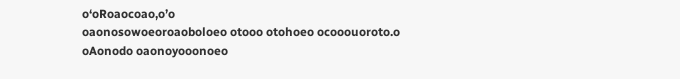o‘oRoaocoao,o’o
oaonosowoeoroaoboloeo otooo otohoeo ocooouoroto.o oAonodo oaonoyooonoeo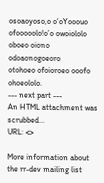osoaoyoso,o o‘oYooouo ofooooolo!o’o owoiololo oboeo oiono odoaonogoeoro
otohoeo ofoioroeo ooofo ohoeololo.
--- next part ---
An HTML attachment was scrubbed...
URL: <>

More information about the rr-dev mailing list